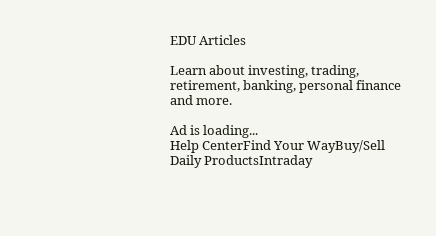EDU Articles

Learn about investing, trading, retirement, banking, personal finance and more.

Ad is loading...
Help CenterFind Your WayBuy/Sell Daily ProductsIntraday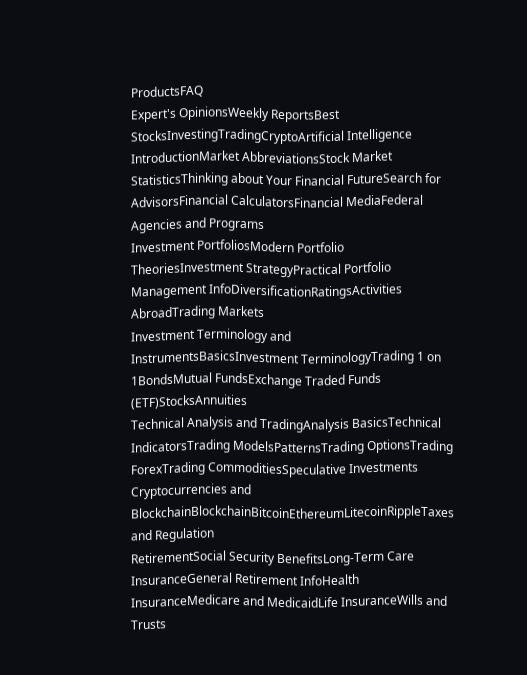ProductsFAQ
Expert's OpinionsWeekly ReportsBest StocksInvestingTradingCryptoArtificial Intelligence
IntroductionMarket AbbreviationsStock Market StatisticsThinking about Your Financial FutureSearch for AdvisorsFinancial CalculatorsFinancial MediaFederal Agencies and Programs
Investment PortfoliosModern Portfolio TheoriesInvestment StrategyPractical Portfolio Management InfoDiversificationRatingsActivities AbroadTrading Markets
Investment Terminology and InstrumentsBasicsInvestment TerminologyTrading 1 on 1BondsMutual FundsExchange Traded Funds (ETF)StocksAnnuities
Technical Analysis and TradingAnalysis BasicsTechnical IndicatorsTrading ModelsPatternsTrading OptionsTrading ForexTrading CommoditiesSpeculative Investments
Cryptocurrencies and BlockchainBlockchainBitcoinEthereumLitecoinRippleTaxes and Regulation
RetirementSocial Security BenefitsLong-Term Care InsuranceGeneral Retirement InfoHealth InsuranceMedicare and MedicaidLife InsuranceWills and Trusts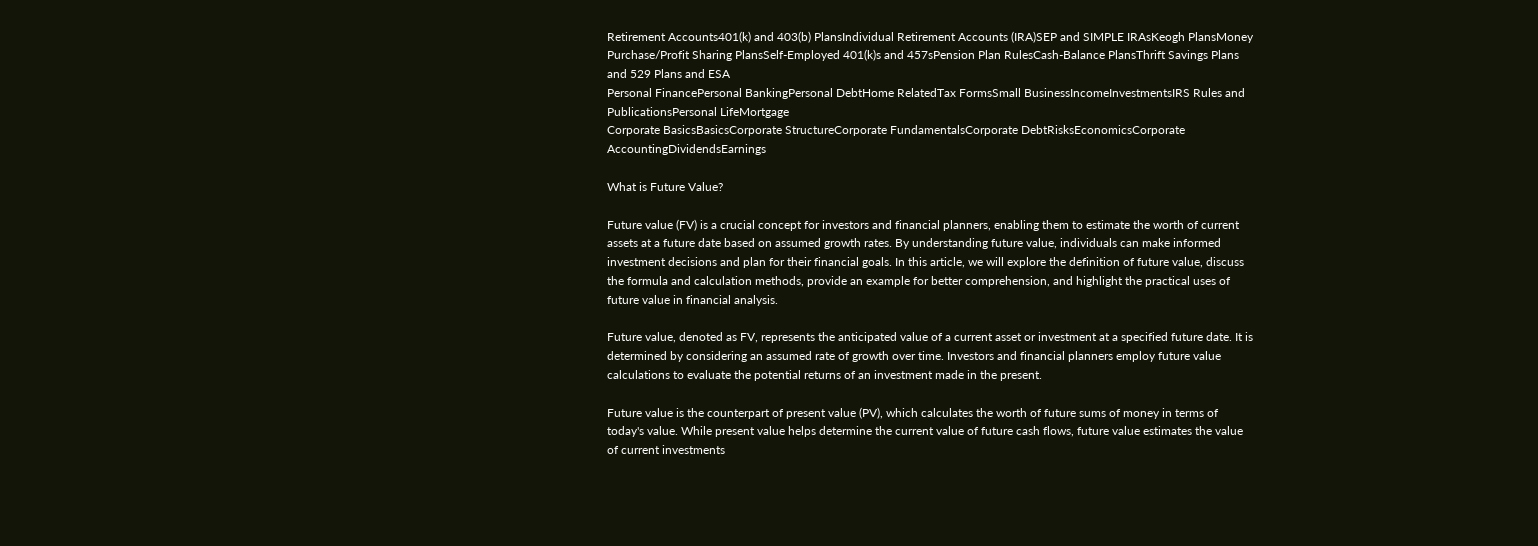Retirement Accounts401(k) and 403(b) PlansIndividual Retirement Accounts (IRA)SEP and SIMPLE IRAsKeogh PlansMoney Purchase/Profit Sharing PlansSelf-Employed 401(k)s and 457sPension Plan RulesCash-Balance PlansThrift Savings Plans and 529 Plans and ESA
Personal FinancePersonal BankingPersonal DebtHome RelatedTax FormsSmall BusinessIncomeInvestmentsIRS Rules and PublicationsPersonal LifeMortgage
Corporate BasicsBasicsCorporate StructureCorporate FundamentalsCorporate DebtRisksEconomicsCorporate AccountingDividendsEarnings

What is Future Value?

Future value (FV) is a crucial concept for investors and financial planners, enabling them to estimate the worth of current assets at a future date based on assumed growth rates. By understanding future value, individuals can make informed investment decisions and plan for their financial goals. In this article, we will explore the definition of future value, discuss the formula and calculation methods, provide an example for better comprehension, and highlight the practical uses of future value in financial analysis.

Future value, denoted as FV, represents the anticipated value of a current asset or investment at a specified future date. It is determined by considering an assumed rate of growth over time. Investors and financial planners employ future value calculations to evaluate the potential returns of an investment made in the present.

Future value is the counterpart of present value (PV), which calculates the worth of future sums of money in terms of today's value. While present value helps determine the current value of future cash flows, future value estimates the value of current investments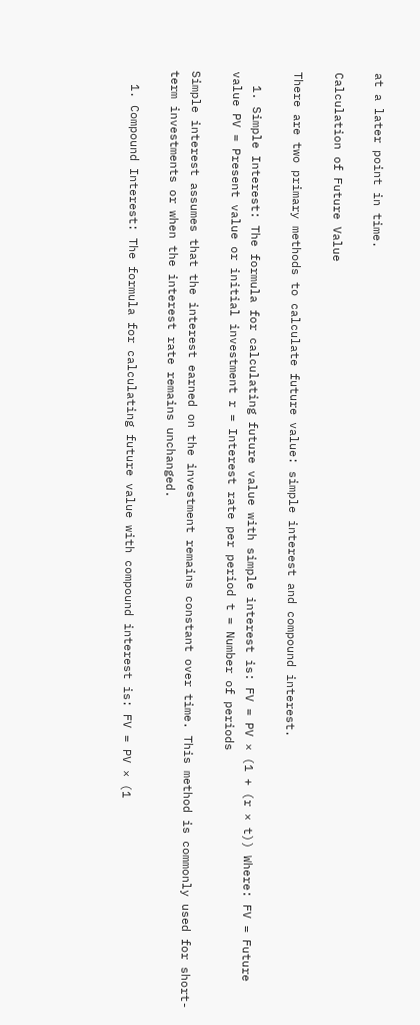at a later point in time.

Calculation of Future Value

There are two primary methods to calculate future value: simple interest and compound interest.

  1. Simple Interest: The formula for calculating future value with simple interest is: FV = PV × (1 + (r × t)) Where: FV = Future value PV = Present value or initial investment r = Interest rate per period t = Number of periods

Simple interest assumes that the interest earned on the investment remains constant over time. This method is commonly used for short-term investments or when the interest rate remains unchanged.

  1. Compound Interest: The formula for calculating future value with compound interest is: FV = PV × (1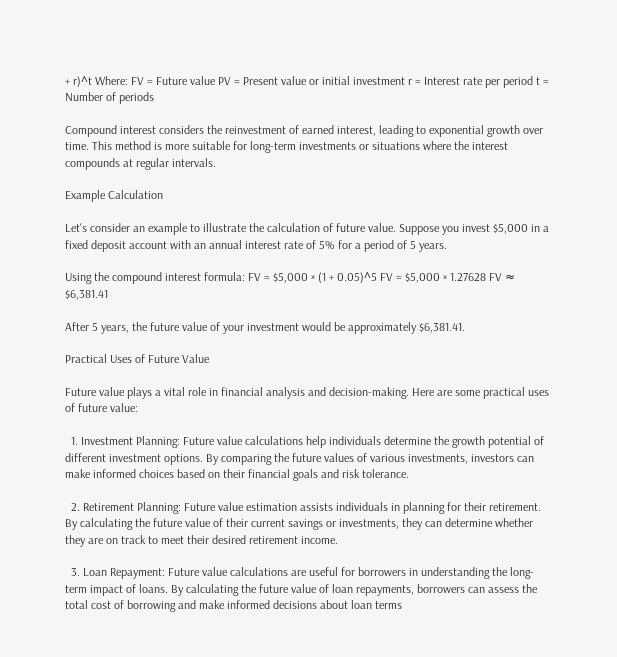+ r)^t Where: FV = Future value PV = Present value or initial investment r = Interest rate per period t = Number of periods

Compound interest considers the reinvestment of earned interest, leading to exponential growth over time. This method is more suitable for long-term investments or situations where the interest compounds at regular intervals.

Example Calculation

Let's consider an example to illustrate the calculation of future value. Suppose you invest $5,000 in a fixed deposit account with an annual interest rate of 5% for a period of 5 years.

Using the compound interest formula: FV = $5,000 × (1 + 0.05)^5 FV = $5,000 × 1.27628 FV ≈ $6,381.41

After 5 years, the future value of your investment would be approximately $6,381.41.

Practical Uses of Future Value

Future value plays a vital role in financial analysis and decision-making. Here are some practical uses of future value:

  1. Investment Planning: Future value calculations help individuals determine the growth potential of different investment options. By comparing the future values of various investments, investors can make informed choices based on their financial goals and risk tolerance.

  2. Retirement Planning: Future value estimation assists individuals in planning for their retirement. By calculating the future value of their current savings or investments, they can determine whether they are on track to meet their desired retirement income.

  3. Loan Repayment: Future value calculations are useful for borrowers in understanding the long-term impact of loans. By calculating the future value of loan repayments, borrowers can assess the total cost of borrowing and make informed decisions about loan terms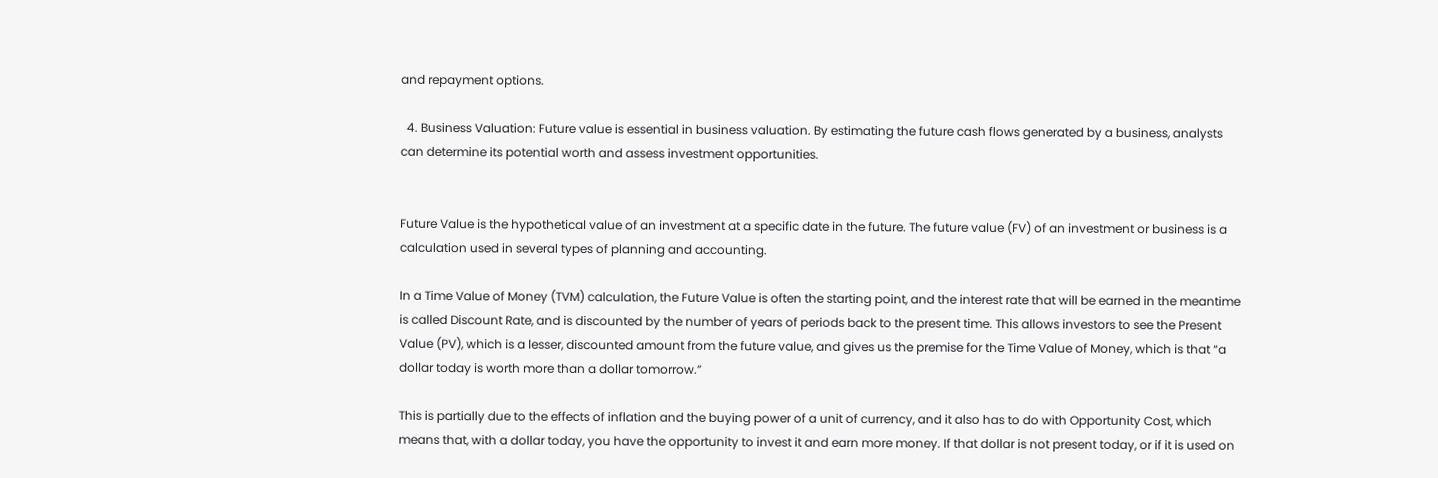and repayment options.

  4. Business Valuation: Future value is essential in business valuation. By estimating the future cash flows generated by a business, analysts can determine its potential worth and assess investment opportunities.


Future Value is the hypothetical value of an investment at a specific date in the future. The future value (FV) of an investment or business is a calculation used in several types of planning and accounting.

In a Time Value of Money (TVM) calculation, the Future Value is often the starting point, and the interest rate that will be earned in the meantime is called Discount Rate, and is discounted by the number of years of periods back to the present time. This allows investors to see the Present Value (PV), which is a lesser, discounted amount from the future value, and gives us the premise for the Time Value of Money, which is that “a dollar today is worth more than a dollar tomorrow.”

This is partially due to the effects of inflation and the buying power of a unit of currency, and it also has to do with Opportunity Cost, which means that, with a dollar today, you have the opportunity to invest it and earn more money. If that dollar is not present today, or if it is used on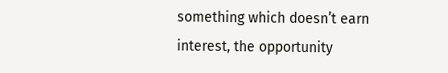something which doesn’t earn interest, the opportunity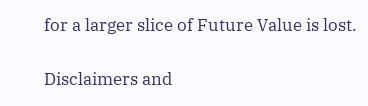for a larger slice of Future Value is lost.

Disclaimers and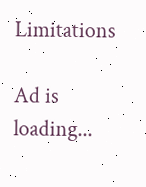Limitations

Ad is loading...